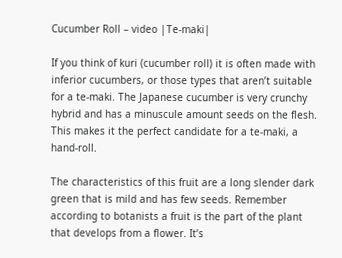Cucumber Roll – video |Te-maki|

If you think of kuri (cucumber roll) it is often made with inferior cucumbers, or those types that aren’t suitable for a te-maki. The Japanese cucumber is very crunchy hybrid and has a minuscule amount seeds on the flesh. This makes it the perfect candidate for a te-maki, a hand-roll.

The characteristics of this fruit are a long slender dark green that is mild and has few seeds. Remember according to botanists a fruit is the part of the plant that develops from a flower. It’s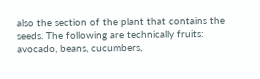also the section of the plant that contains the seeds. The following are technically fruits: avocado, beans, cucumbers,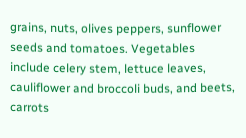grains, nuts, olives peppers, sunflower seeds and tomatoes. Vegetables include celery stem, lettuce leaves, cauliflower and broccoli buds, and beets, carrots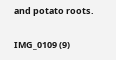and potato roots.

IMG_0109 (9)